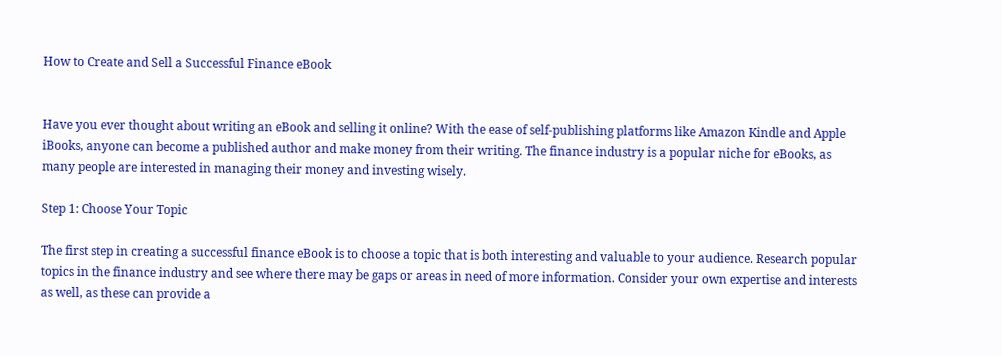How to Create and Sell a Successful Finance eBook


Have you ever thought about writing an eBook and selling it online? With the ease of self-publishing platforms like Amazon Kindle and Apple iBooks, anyone can become a published author and make money from their writing. The finance industry is a popular niche for eBooks, as many people are interested in managing their money and investing wisely.

Step 1: Choose Your Topic

The first step in creating a successful finance eBook is to choose a topic that is both interesting and valuable to your audience. Research popular topics in the finance industry and see where there may be gaps or areas in need of more information. Consider your own expertise and interests as well, as these can provide a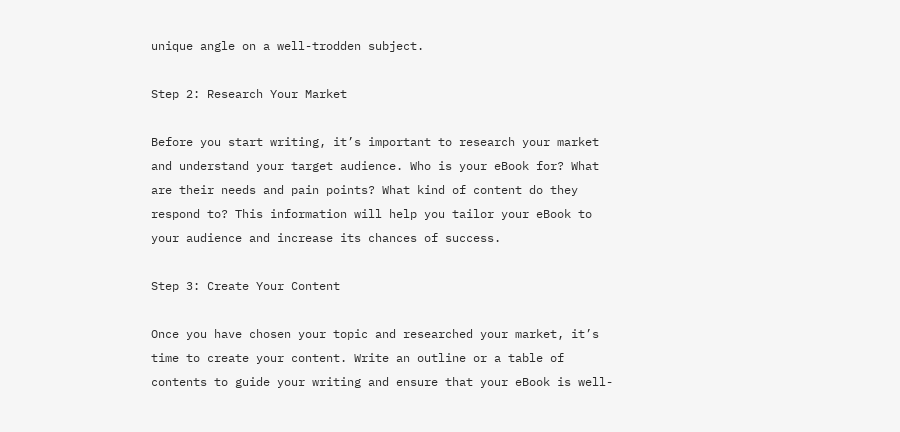unique angle on a well-trodden subject.

Step 2: Research Your Market

Before you start writing, it’s important to research your market and understand your target audience. Who is your eBook for? What are their needs and pain points? What kind of content do they respond to? This information will help you tailor your eBook to your audience and increase its chances of success.

Step 3: Create Your Content

Once you have chosen your topic and researched your market, it’s time to create your content. Write an outline or a table of contents to guide your writing and ensure that your eBook is well-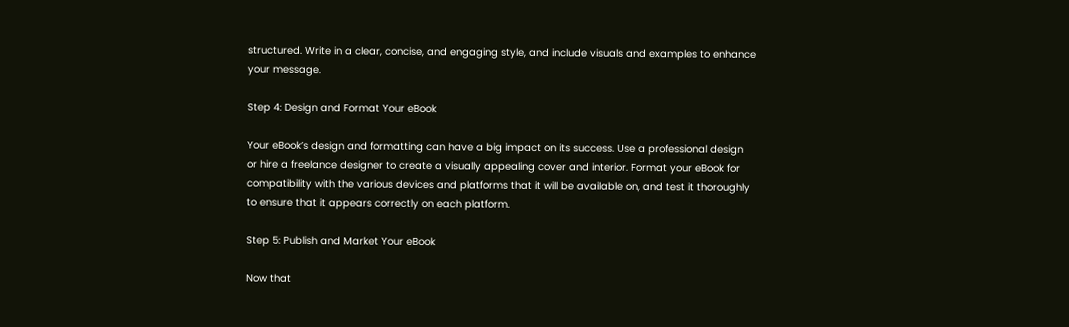structured. Write in a clear, concise, and engaging style, and include visuals and examples to enhance your message.

Step 4: Design and Format Your eBook

Your eBook’s design and formatting can have a big impact on its success. Use a professional design or hire a freelance designer to create a visually appealing cover and interior. Format your eBook for compatibility with the various devices and platforms that it will be available on, and test it thoroughly to ensure that it appears correctly on each platform.

Step 5: Publish and Market Your eBook

Now that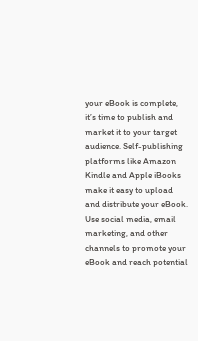your eBook is complete, it’s time to publish and market it to your target audience. Self-publishing platforms like Amazon Kindle and Apple iBooks make it easy to upload and distribute your eBook. Use social media, email marketing, and other channels to promote your eBook and reach potential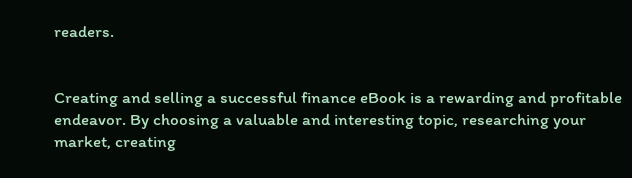readers.


Creating and selling a successful finance eBook is a rewarding and profitable endeavor. By choosing a valuable and interesting topic, researching your market, creating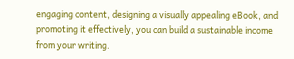engaging content, designing a visually appealing eBook, and promoting it effectively, you can build a sustainable income from your writing.